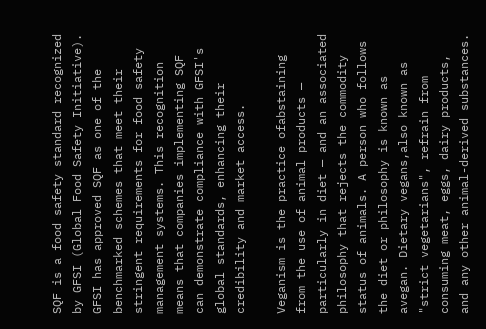SQF is a food safety standard recognized by GFSI (Global Food Safety Initiative). GFSI has approved SQF as one of the benchmarked schemes that meet their stringent requirements for food safety management systems. This recognition means that companies implementing SQF can demonstrate compliance with GFSI's global standards, enhancing their credibility and market access.

Veganism is the practice ofabstaining from the use of animal products — particularly in diet — and an associated philosophy that rejects the commodity status of animals. A person who follows the diet or philosophy is known as avegan. Dietary vegans,also known as "strict vegetarians", refrain from consuming meat, eggs, dairy products, and any other animal-derived substances.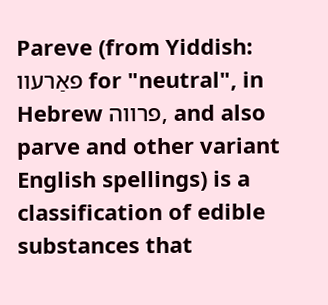Pareve (from Yiddish: פאַרעוו for "neutral", in Hebrew פרווה, and also parve and other variant English spellings) is a classification of edible substances that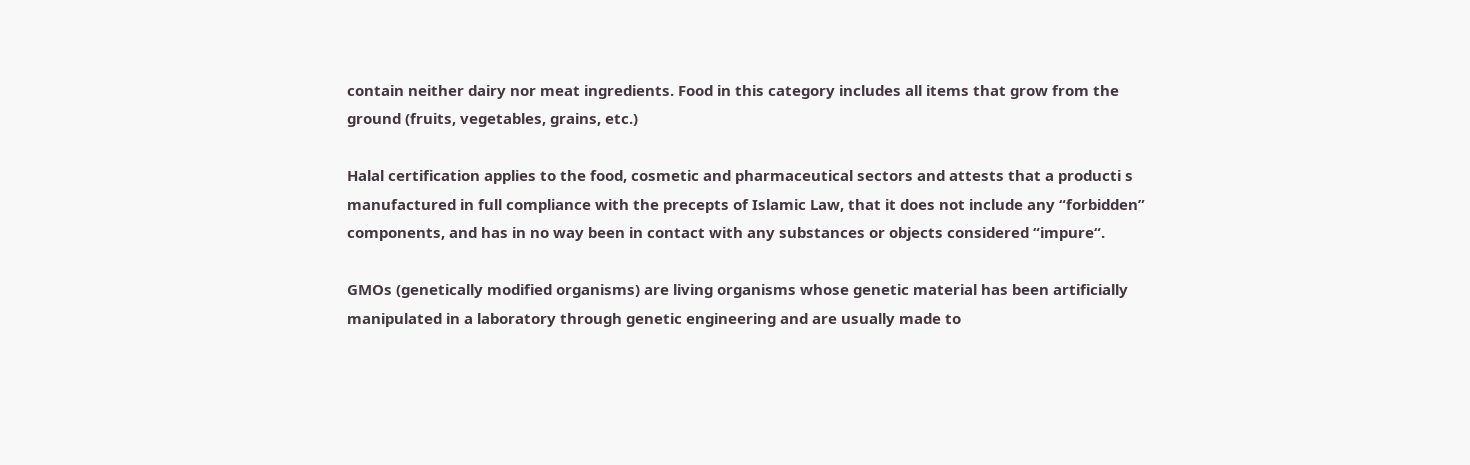contain neither dairy nor meat ingredients. Food in this category includes all items that grow from the ground (fruits, vegetables, grains, etc.)

Halal certification applies to the food, cosmetic and pharmaceutical sectors and attests that a producti s manufactured in full compliance with the precepts of Islamic Law, that it does not include any “forbidden” components, and has in no way been in contact with any substances or objects considered “impure“.

GMOs (genetically modified organisms) are living organisms whose genetic material has been artificially manipulated in a laboratory through genetic engineering and are usually made to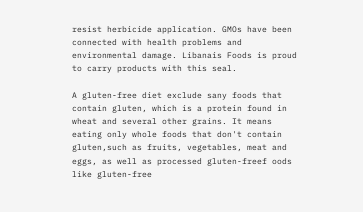resist herbicide application. GMOs have been connected with health problems and environmental damage. Libanais Foods is proud to carry products with this seal.

A gluten-free diet exclude sany foods that contain gluten, which is a protein found in wheat and several other grains. It means eating only whole foods that don't contain gluten,such as fruits, vegetables, meat and eggs, as well as processed gluten-freef oods like gluten-free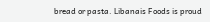bread or pasta. Libanais Foods is proud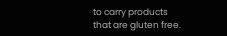to carry products that are gluten free.